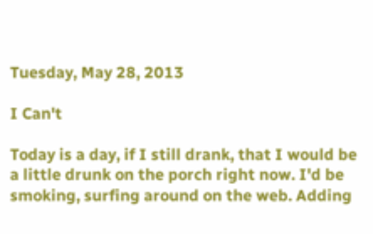Tuesday, May 28, 2013

I Can't

Today is a day, if I still drank, that I would be a little drunk on the porch right now. I'd be smoking, surfing around on the web. Adding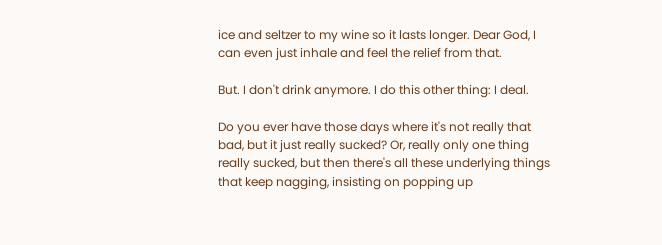ice and seltzer to my wine so it lasts longer. Dear God, I can even just inhale and feel the relief from that.

But. I don't drink anymore. I do this other thing: I deal.

Do you ever have those days where it's not really that bad, but it just really sucked? Or, really only one thing really sucked, but then there's all these underlying things that keep nagging, insisting on popping up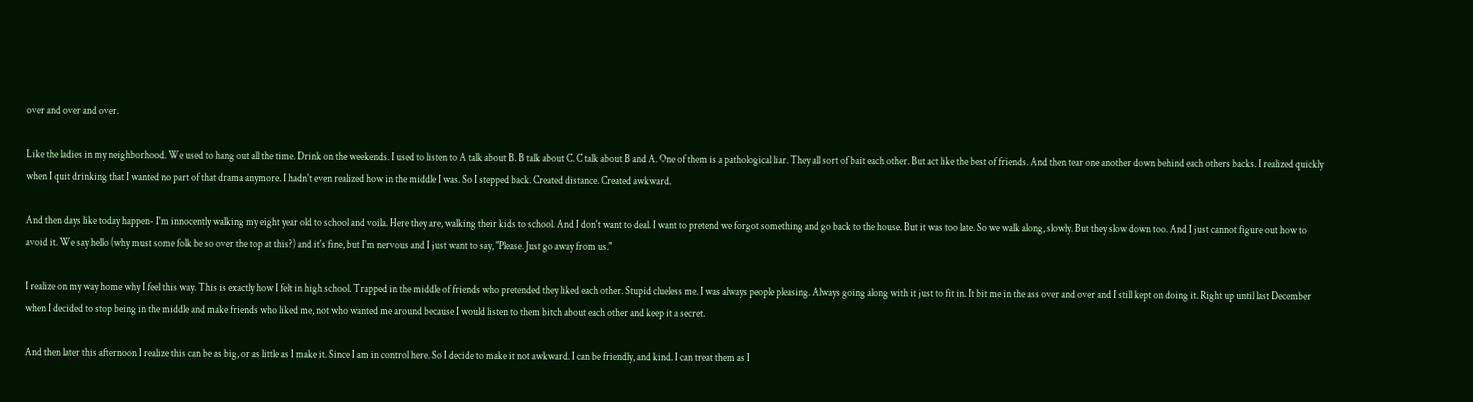over and over and over.

Like the ladies in my neighborhood. We used to hang out all the time. Drink on the weekends. I used to listen to A talk about B. B talk about C. C talk about B and A. One of them is a pathological liar. They all sort of bait each other. But act like the best of friends. And then tear one another down behind each others backs. I realized quickly when I quit drinking that I wanted no part of that drama anymore. I hadn't even realized how in the middle I was. So I stepped back. Created distance. Created awkward.

And then days like today happen- I'm innocently walking my eight year old to school and voila. Here they are, walking their kids to school. And I don't want to deal. I want to pretend we forgot something and go back to the house. But it was too late. So we walk along, slowly. But they slow down too. And I just cannot figure out how to avoid it. We say hello (why must some folk be so over the top at this?) and it's fine, but I'm nervous and I just want to say, "Please. Just go away from us."

I realize on my way home why I feel this way. This is exactly how I felt in high school. Trapped in the middle of friends who pretended they liked each other. Stupid clueless me. I was always people pleasing. Always going along with it just to fit in. It bit me in the ass over and over and I still kept on doing it. Right up until last December when I decided to stop being in the middle and make friends who liked me, not who wanted me around because I would listen to them bitch about each other and keep it a secret.

And then later this afternoon I realize this can be as big, or as little as I make it. Since I am in control here. So I decide to make it not awkward. I can be friendly, and kind. I can treat them as I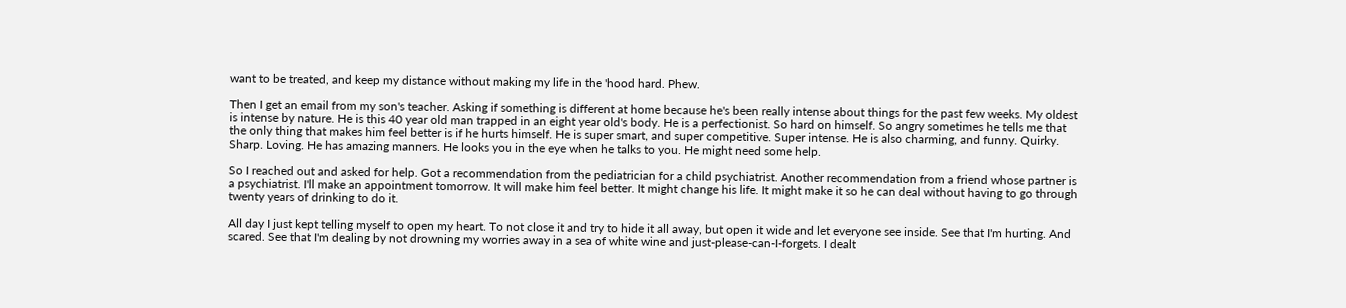want to be treated, and keep my distance without making my life in the 'hood hard. Phew.

Then I get an email from my son's teacher. Asking if something is different at home because he's been really intense about things for the past few weeks. My oldest is intense by nature. He is this 40 year old man trapped in an eight year old's body. He is a perfectionist. So hard on himself. So angry sometimes he tells me that the only thing that makes him feel better is if he hurts himself. He is super smart, and super competitive. Super intense. He is also charming, and funny. Quirky. Sharp. Loving. He has amazing manners. He looks you in the eye when he talks to you. He might need some help.

So I reached out and asked for help. Got a recommendation from the pediatrician for a child psychiatrist. Another recommendation from a friend whose partner is a psychiatrist. I'll make an appointment tomorrow. It will make him feel better. It might change his life. It might make it so he can deal without having to go through twenty years of drinking to do it.

All day I just kept telling myself to open my heart. To not close it and try to hide it all away, but open it wide and let everyone see inside. See that I'm hurting. And scared. See that I'm dealing by not drowning my worries away in a sea of white wine and just-please-can-I-forgets. I dealt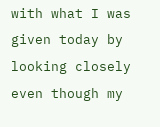with what I was given today by looking closely even though my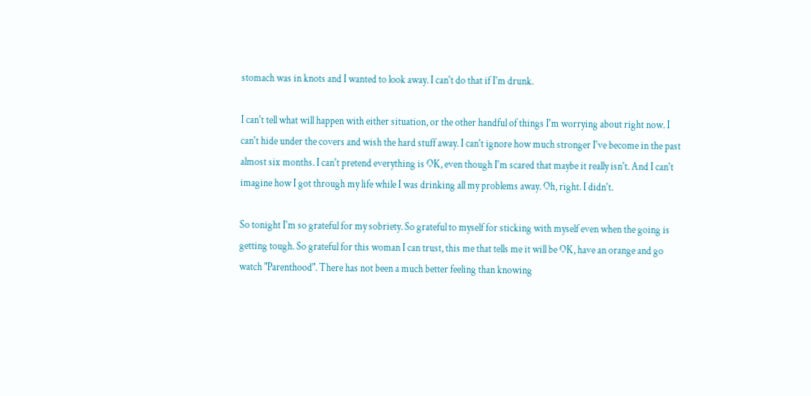stomach was in knots and I wanted to look away. I can't do that if I'm drunk.

I can't tell what will happen with either situation, or the other handful of things I'm worrying about right now. I can't hide under the covers and wish the hard stuff away. I can't ignore how much stronger I've become in the past almost six months. I can't pretend everything is OK, even though I'm scared that maybe it really isn't. And I can't imagine how I got through my life while I was drinking all my problems away. Oh, right. I didn't.

So tonight I'm so grateful for my sobriety. So grateful to myself for sticking with myself even when the going is getting tough. So grateful for this woman I can trust, this me that tells me it will be OK, have an orange and go watch "Parenthood". There has not been a much better feeling than knowing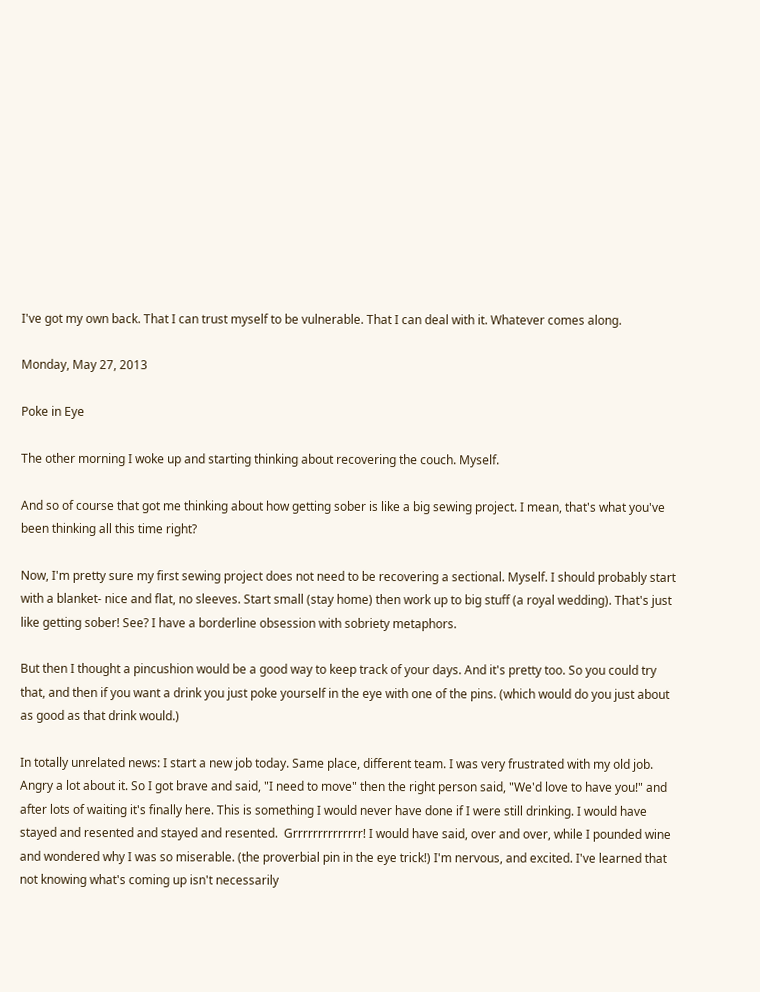I've got my own back. That I can trust myself to be vulnerable. That I can deal with it. Whatever comes along.

Monday, May 27, 2013

Poke in Eye

The other morning I woke up and starting thinking about recovering the couch. Myself.

And so of course that got me thinking about how getting sober is like a big sewing project. I mean, that's what you've been thinking all this time right?

Now, I'm pretty sure my first sewing project does not need to be recovering a sectional. Myself. I should probably start with a blanket- nice and flat, no sleeves. Start small (stay home) then work up to big stuff (a royal wedding). That's just like getting sober! See? I have a borderline obsession with sobriety metaphors.

But then I thought a pincushion would be a good way to keep track of your days. And it's pretty too. So you could try that, and then if you want a drink you just poke yourself in the eye with one of the pins. (which would do you just about as good as that drink would.)

In totally unrelated news: I start a new job today. Same place, different team. I was very frustrated with my old job. Angry a lot about it. So I got brave and said, "I need to move" then the right person said, "We'd love to have you!" and after lots of waiting it's finally here. This is something I would never have done if I were still drinking. I would have stayed and resented and stayed and resented.  Grrrrrrrrrrrrrr! I would have said, over and over, while I pounded wine and wondered why I was so miserable. (the proverbial pin in the eye trick!) I'm nervous, and excited. I've learned that not knowing what's coming up isn't necessarily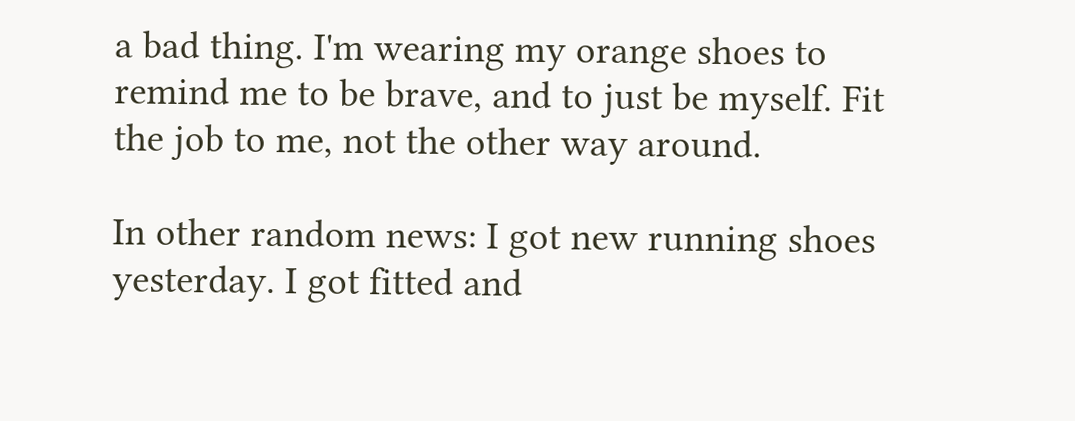a bad thing. I'm wearing my orange shoes to remind me to be brave, and to just be myself. Fit the job to me, not the other way around.

In other random news: I got new running shoes yesterday. I got fitted and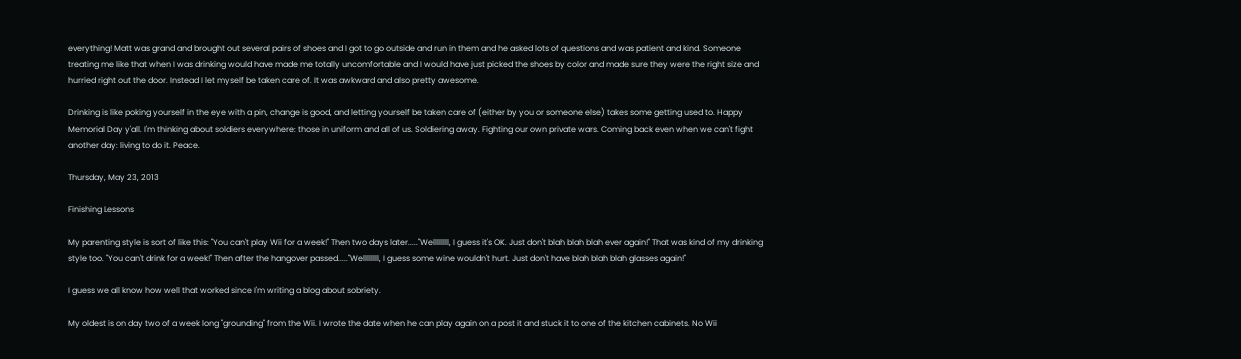everything! Matt was grand and brought out several pairs of shoes and I got to go outside and run in them and he asked lots of questions and was patient and kind. Someone treating me like that when I was drinking would have made me totally uncomfortable and I would have just picked the shoes by color and made sure they were the right size and hurried right out the door. Instead I let myself be taken care of. It was awkward and also pretty awesome.

Drinking is like poking yourself in the eye with a pin, change is good, and letting yourself be taken care of (either by you or someone else) takes some getting used to. Happy Memorial Day y'all. I'm thinking about soldiers everywhere: those in uniform and all of us. Soldiering away. Fighting our own private wars. Coming back even when we can't fight another day: living to do it. Peace.

Thursday, May 23, 2013

Finishing Lessons

My parenting style is sort of like this: "You can't play Wii for a week!" Then two days later....."Wellllllll, I guess it's OK. Just don't blah blah blah ever again!" That was kind of my drinking style too. "You can't drink for a week!" Then after the hangover passed....."Wellllllll, I guess some wine wouldn't hurt. Just don't have blah blah blah glasses again!"

I guess we all know how well that worked since I'm writing a blog about sobriety.

My oldest is on day two of a week long "grounding" from the Wii. I wrote the date when he can play again on a post it and stuck it to one of the kitchen cabinets. No Wii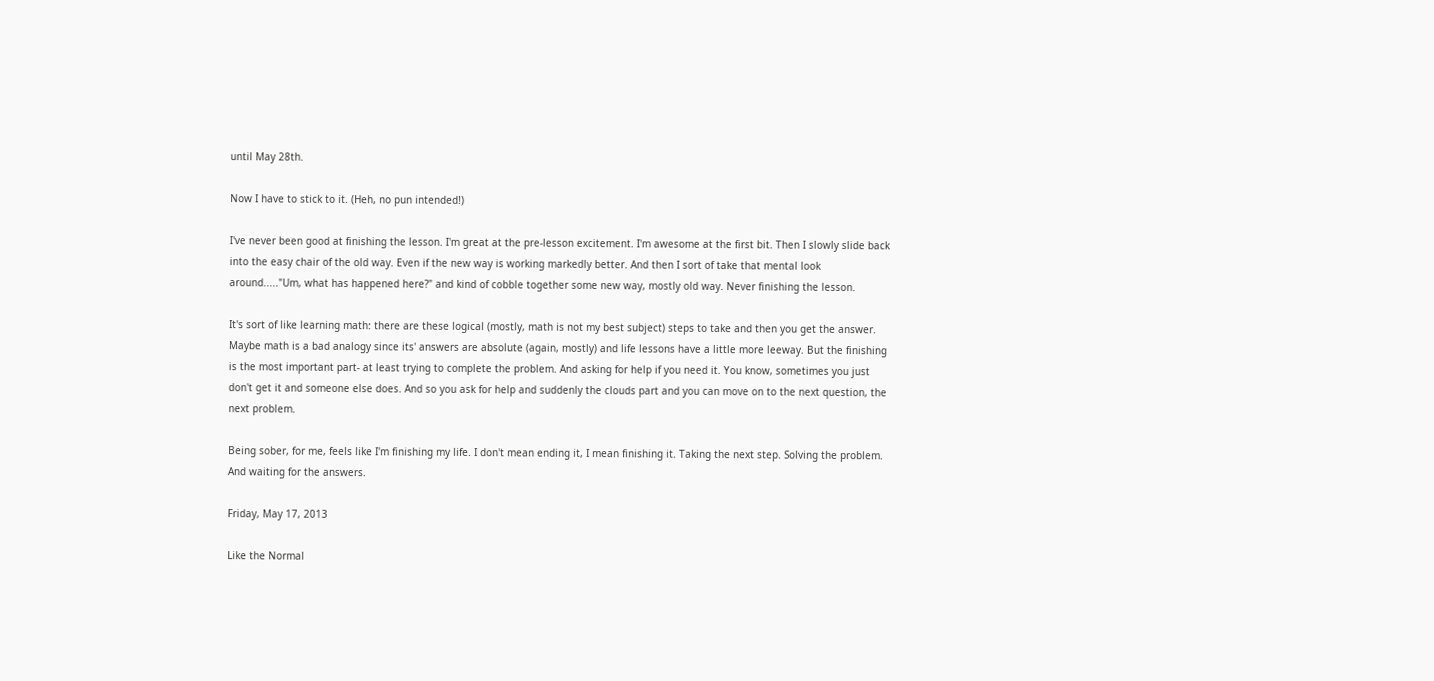until May 28th.

Now I have to stick to it. (Heh, no pun intended!)

I've never been good at finishing the lesson. I'm great at the pre-lesson excitement. I'm awesome at the first bit. Then I slowly slide back into the easy chair of the old way. Even if the new way is working markedly better. And then I sort of take that mental look around....."Um, what has happened here?" and kind of cobble together some new way, mostly old way. Never finishing the lesson.

It's sort of like learning math: there are these logical (mostly, math is not my best subject) steps to take and then you get the answer. Maybe math is a bad analogy since its' answers are absolute (again, mostly) and life lessons have a little more leeway. But the finishing is the most important part- at least trying to complete the problem. And asking for help if you need it. You know, sometimes you just don't get it and someone else does. And so you ask for help and suddenly the clouds part and you can move on to the next question, the next problem.

Being sober, for me, feels like I'm finishing my life. I don't mean ending it, I mean finishing it. Taking the next step. Solving the problem. And waiting for the answers.

Friday, May 17, 2013

Like the Normal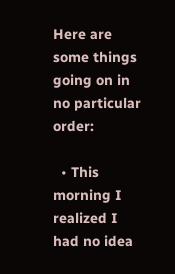Here are some things going on in no particular order:

  • This morning I realized I had no idea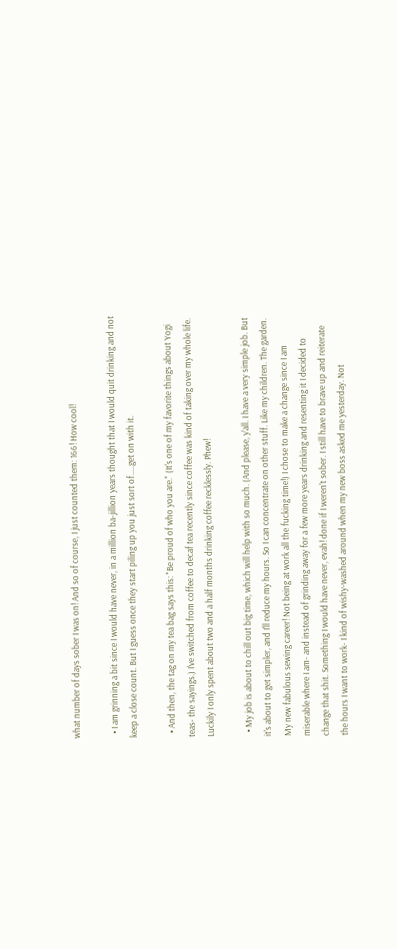what number of days sober I was on! And so of course, I just counted them: 166! How cool!

  • I am grinning a bit since I would have never, in a million ba-jillion years thought that I would quit drinking and not keep a close count. But I guess once they start piling up you just sort of.....get on with it.

  • And then, the tag on my tea bag says this: "Be proud of who you are." (It's one of my favorite things about Yogi teas- the sayings.) I've switched from coffee to decaf tea recently since coffee was kind of taking over my whole life. Luckily I only spent about two and a half months drinking coffee recklessly. Phew!

  • My job is about to chill out big time, which will help with so much. (And please, y'all. I have a very simple job. But it's about to get simpler, and I'll reduce my hours. So I can concentrate on other stuff. Like my children. The garden. My new fabulous sewing career! Not being at work all the fucking time!) I chose to make a change since I am miserable where I am- and instead of grinding away for a few more years drinking and resenting it I decided to change that shit. Something I would have never, evah! done if I weren't sober. I still have to brave up and reiterate the hours I want to work- I kind of wishy-washed around when my new boss asked me yesterday. Not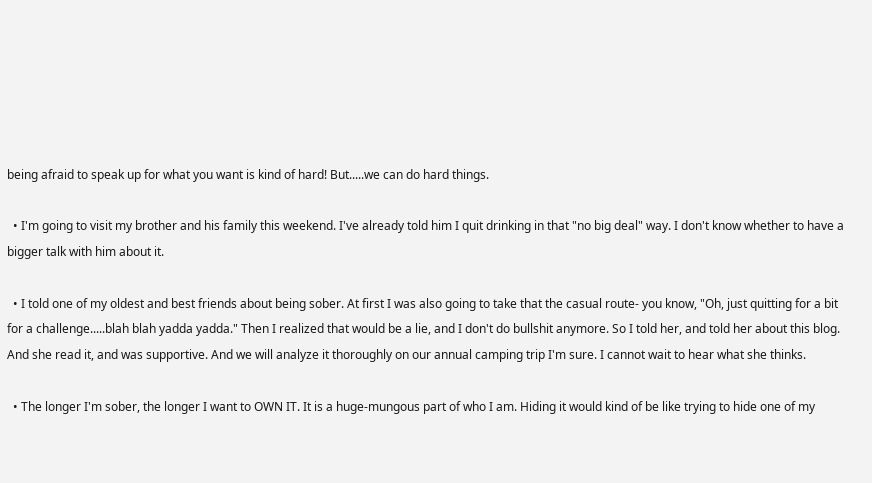being afraid to speak up for what you want is kind of hard! But.....we can do hard things.

  • I'm going to visit my brother and his family this weekend. I've already told him I quit drinking in that "no big deal" way. I don't know whether to have a bigger talk with him about it.

  • I told one of my oldest and best friends about being sober. At first I was also going to take that the casual route- you know, "Oh, just quitting for a bit for a challenge.....blah blah yadda yadda." Then I realized that would be a lie, and I don't do bullshit anymore. So I told her, and told her about this blog. And she read it, and was supportive. And we will analyze it thoroughly on our annual camping trip I'm sure. I cannot wait to hear what she thinks.

  • The longer I'm sober, the longer I want to OWN IT. It is a huge-mungous part of who I am. Hiding it would kind of be like trying to hide one of my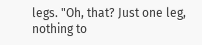legs. "Oh, that? Just one leg, nothing to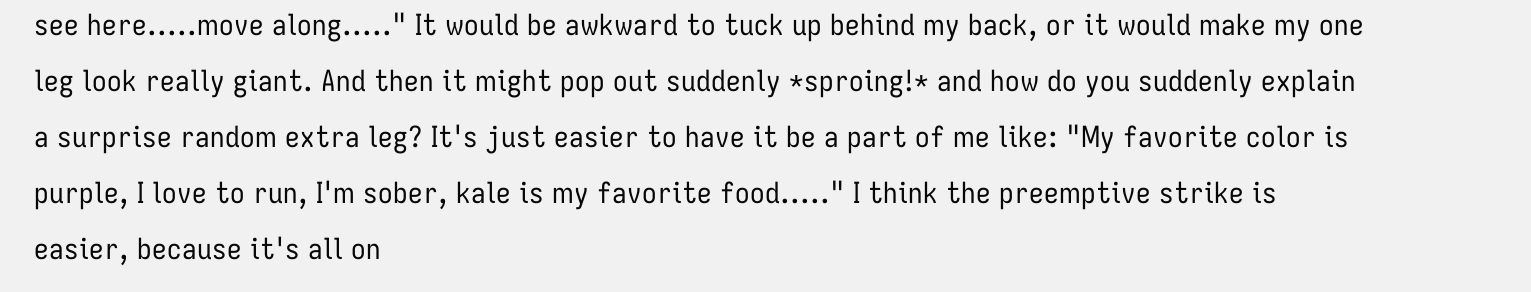see here.....move along....." It would be awkward to tuck up behind my back, or it would make my one leg look really giant. And then it might pop out suddenly *sproing!* and how do you suddenly explain a surprise random extra leg? It's just easier to have it be a part of me like: "My favorite color is purple, I love to run, I'm sober, kale is my favorite food....." I think the preemptive strike is easier, because it's all on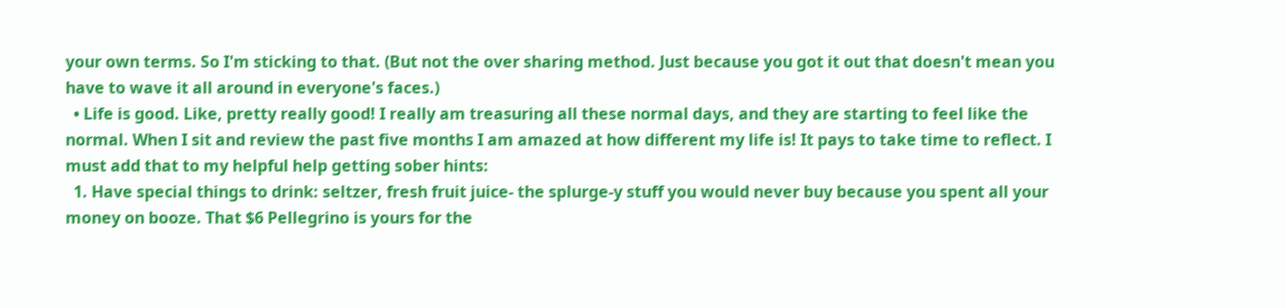your own terms. So I'm sticking to that. (But not the over sharing method. Just because you got it out that doesn't mean you have to wave it all around in everyone's faces.)
  • Life is good. Like, pretty really good! I really am treasuring all these normal days, and they are starting to feel like the normal. When I sit and review the past five months I am amazed at how different my life is! It pays to take time to reflect. I must add that to my helpful help getting sober hints:
  1. Have special things to drink: seltzer, fresh fruit juice- the splurge-y stuff you would never buy because you spent all your money on booze. That $6 Pellegrino is yours for the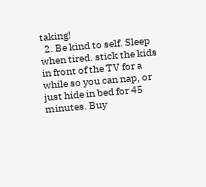taking!
  2. Be kind to self. Sleep when tired. stick the kids in front of the TV for a while so you can nap, or just hide in bed for 45 minutes. Buy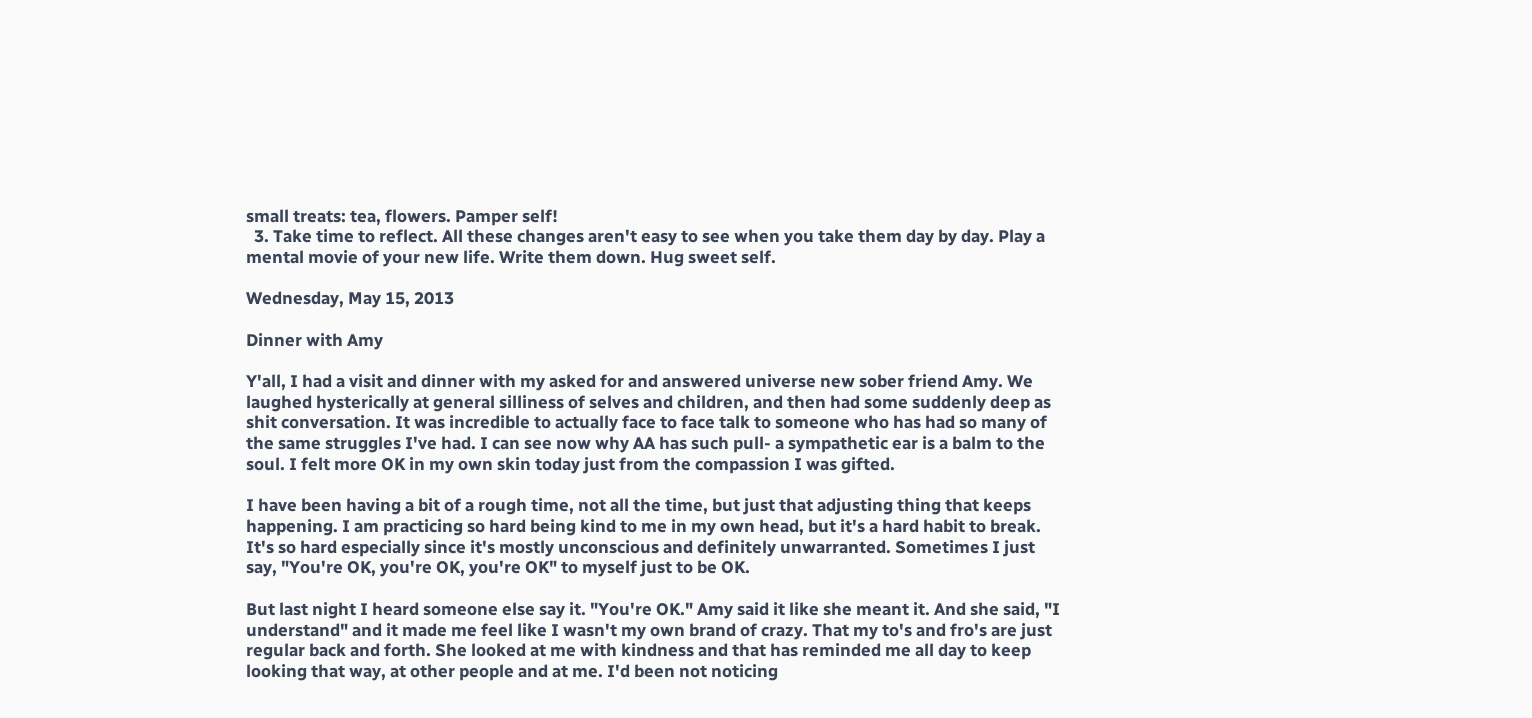small treats: tea, flowers. Pamper self!
  3. Take time to reflect. All these changes aren't easy to see when you take them day by day. Play a mental movie of your new life. Write them down. Hug sweet self.

Wednesday, May 15, 2013

Dinner with Amy

Y'all, I had a visit and dinner with my asked for and answered universe new sober friend Amy. We laughed hysterically at general silliness of selves and children, and then had some suddenly deep as shit conversation. It was incredible to actually face to face talk to someone who has had so many of the same struggles I've had. I can see now why AA has such pull- a sympathetic ear is a balm to the soul. I felt more OK in my own skin today just from the compassion I was gifted.

I have been having a bit of a rough time, not all the time, but just that adjusting thing that keeps happening. I am practicing so hard being kind to me in my own head, but it's a hard habit to break. It's so hard especially since it's mostly unconscious and definitely unwarranted. Sometimes I just say, "You're OK, you're OK, you're OK" to myself just to be OK.

But last night I heard someone else say it. "You're OK." Amy said it like she meant it. And she said, "I understand" and it made me feel like I wasn't my own brand of crazy. That my to's and fro's are just regular back and forth. She looked at me with kindness and that has reminded me all day to keep looking that way, at other people and at me. I'd been not noticing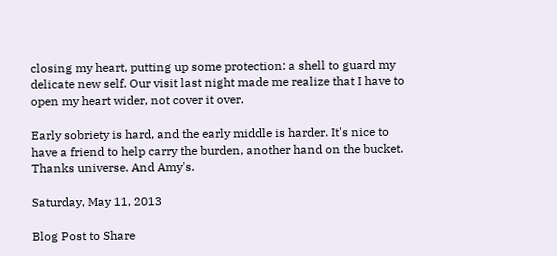closing my heart, putting up some protection: a shell to guard my delicate new self. Our visit last night made me realize that I have to open my heart wider, not cover it over.

Early sobriety is hard, and the early middle is harder. It's nice to have a friend to help carry the burden, another hand on the bucket. Thanks universe. And Amy's.

Saturday, May 11, 2013

Blog Post to Share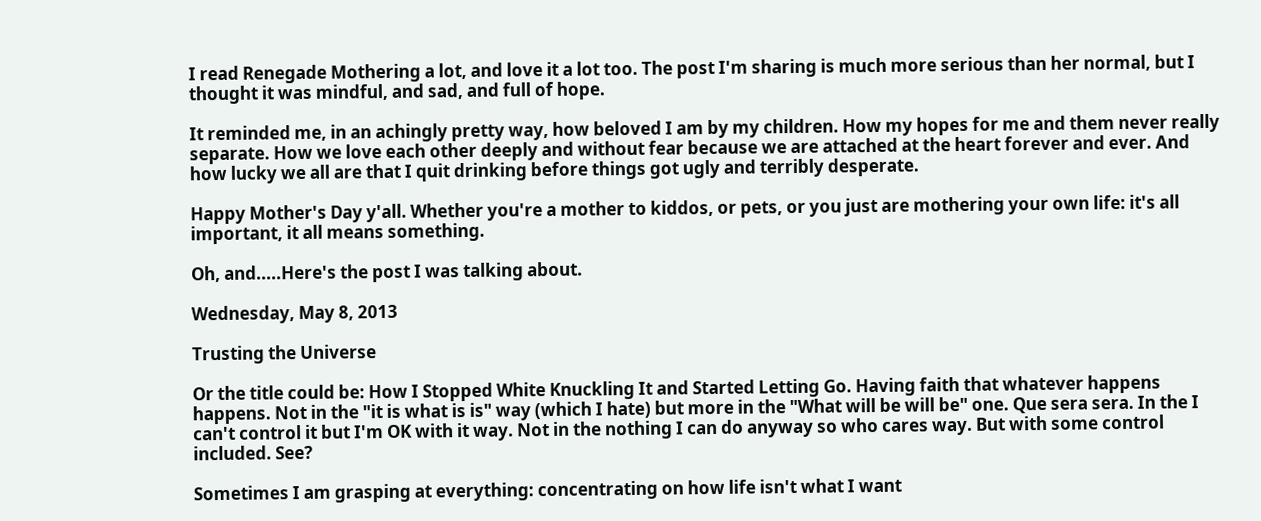I read Renegade Mothering a lot, and love it a lot too. The post I'm sharing is much more serious than her normal, but I thought it was mindful, and sad, and full of hope.

It reminded me, in an achingly pretty way, how beloved I am by my children. How my hopes for me and them never really separate. How we love each other deeply and without fear because we are attached at the heart forever and ever. And how lucky we all are that I quit drinking before things got ugly and terribly desperate.

Happy Mother's Day y'all. Whether you're a mother to kiddos, or pets, or you just are mothering your own life: it's all important, it all means something.

Oh, and.....Here's the post I was talking about.

Wednesday, May 8, 2013

Trusting the Universe

Or the title could be: How I Stopped White Knuckling It and Started Letting Go. Having faith that whatever happens happens. Not in the "it is what is is" way (which I hate) but more in the "What will be will be" one. Que sera sera. In the I can't control it but I'm OK with it way. Not in the nothing I can do anyway so who cares way. But with some control included. See?

Sometimes I am grasping at everything: concentrating on how life isn't what I want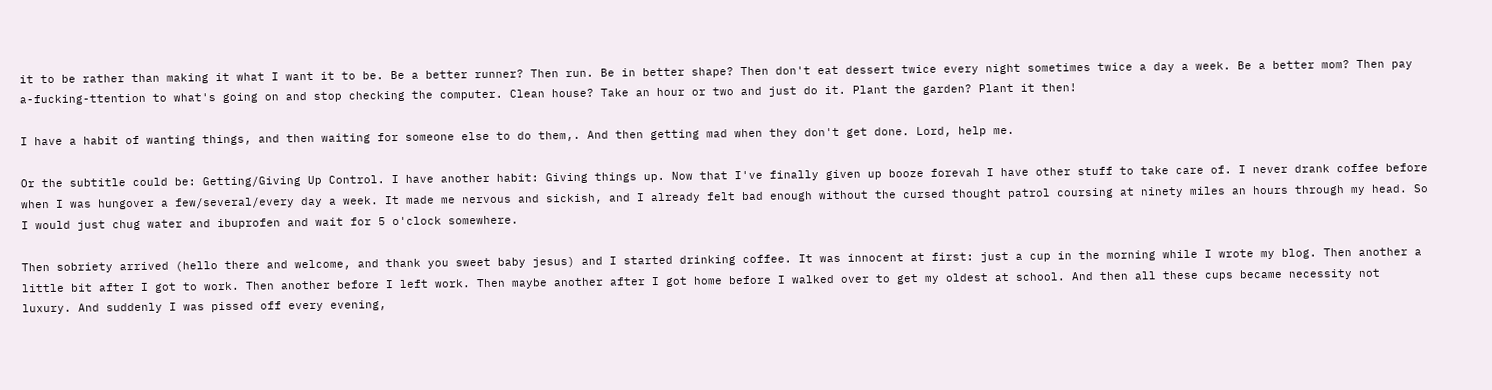it to be rather than making it what I want it to be. Be a better runner? Then run. Be in better shape? Then don't eat dessert twice every night sometimes twice a day a week. Be a better mom? Then pay a-fucking-ttention to what's going on and stop checking the computer. Clean house? Take an hour or two and just do it. Plant the garden? Plant it then!

I have a habit of wanting things, and then waiting for someone else to do them,. And then getting mad when they don't get done. Lord, help me.

Or the subtitle could be: Getting/Giving Up Control. I have another habit: Giving things up. Now that I've finally given up booze forevah I have other stuff to take care of. I never drank coffee before when I was hungover a few/several/every day a week. It made me nervous and sickish, and I already felt bad enough without the cursed thought patrol coursing at ninety miles an hours through my head. So I would just chug water and ibuprofen and wait for 5 o'clock somewhere.

Then sobriety arrived (hello there and welcome, and thank you sweet baby jesus) and I started drinking coffee. It was innocent at first: just a cup in the morning while I wrote my blog. Then another a little bit after I got to work. Then another before I left work. Then maybe another after I got home before I walked over to get my oldest at school. And then all these cups became necessity not luxury. And suddenly I was pissed off every evening,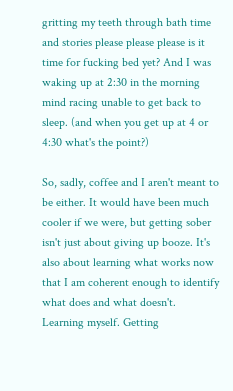gritting my teeth through bath time and stories please please please is it time for fucking bed yet? And I was waking up at 2:30 in the morning mind racing unable to get back to sleep. (and when you get up at 4 or 4:30 what's the point?)

So, sadly, coffee and I aren't meant to be either. It would have been much cooler if we were, but getting sober isn't just about giving up booze. It's also about learning what works now that I am coherent enough to identify what does and what doesn't. Learning myself. Getting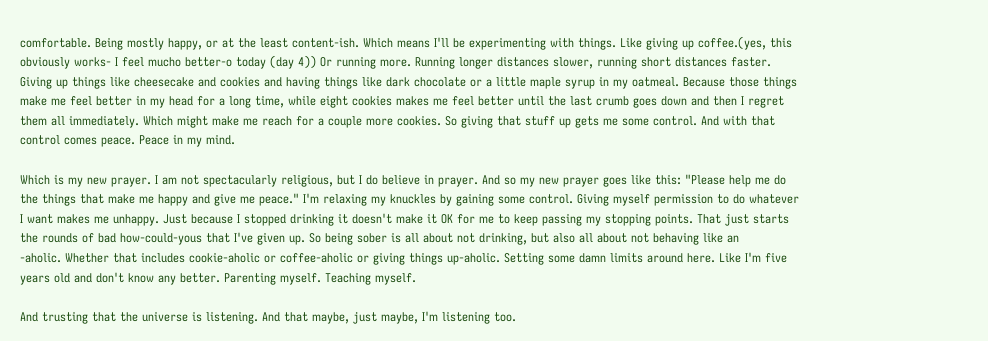comfortable. Being mostly happy, or at the least content-ish. Which means I'll be experimenting with things. Like giving up coffee.(yes, this obviously works- I feel mucho better-o today (day 4)) Or running more. Running longer distances slower, running short distances faster. Giving up things like cheesecake and cookies and having things like dark chocolate or a little maple syrup in my oatmeal. Because those things make me feel better in my head for a long time, while eight cookies makes me feel better until the last crumb goes down and then I regret them all immediately. Which might make me reach for a couple more cookies. So giving that stuff up gets me some control. And with that control comes peace. Peace in my mind.

Which is my new prayer. I am not spectacularly religious, but I do believe in prayer. And so my new prayer goes like this: "Please help me do the things that make me happy and give me peace." I'm relaxing my knuckles by gaining some control. Giving myself permission to do whatever I want makes me unhappy. Just because I stopped drinking it doesn't make it OK for me to keep passing my stopping points. That just starts the rounds of bad how-could-yous that I've given up. So being sober is all about not drinking, but also all about not behaving like an       -aholic. Whether that includes cookie-aholic or coffee-aholic or giving things up-aholic. Setting some damn limits around here. Like I'm five years old and don't know any better. Parenting myself. Teaching myself.

And trusting that the universe is listening. And that maybe, just maybe, I'm listening too.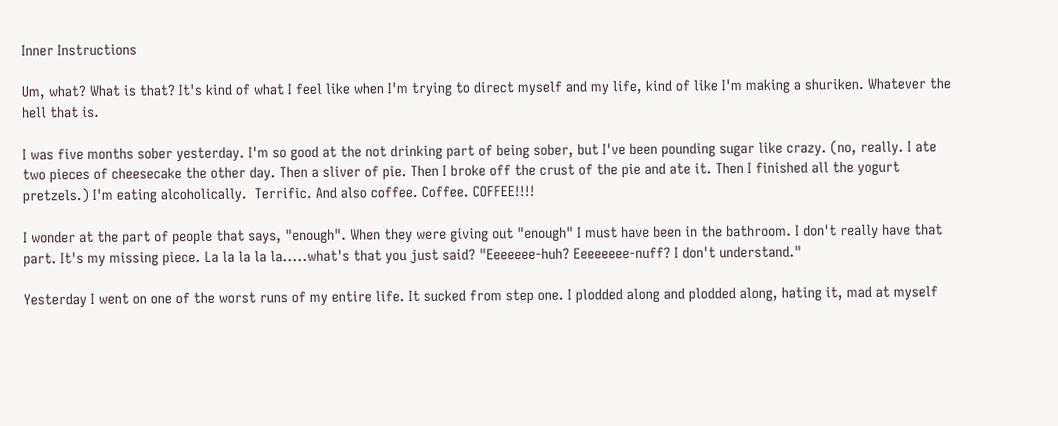Inner Instructions

Um, what? What is that? It's kind of what I feel like when I'm trying to direct myself and my life, kind of like I'm making a shuriken. Whatever the hell that is.

I was five months sober yesterday. I'm so good at the not drinking part of being sober, but I've been pounding sugar like crazy. (no, really. I ate two pieces of cheesecake the other day. Then a sliver of pie. Then I broke off the crust of the pie and ate it. Then I finished all the yogurt pretzels.) I'm eating alcoholically.  Terrific. And also coffee. Coffee. COFFEE!!!!

I wonder at the part of people that says, "enough". When they were giving out "enough" I must have been in the bathroom. I don't really have that part. It's my missing piece. La la la la la.....what's that you just said? "Eeeeeee-huh? Eeeeeeee-nuff? I don't understand."

Yesterday I went on one of the worst runs of my entire life. It sucked from step one. I plodded along and plodded along, hating it, mad at myself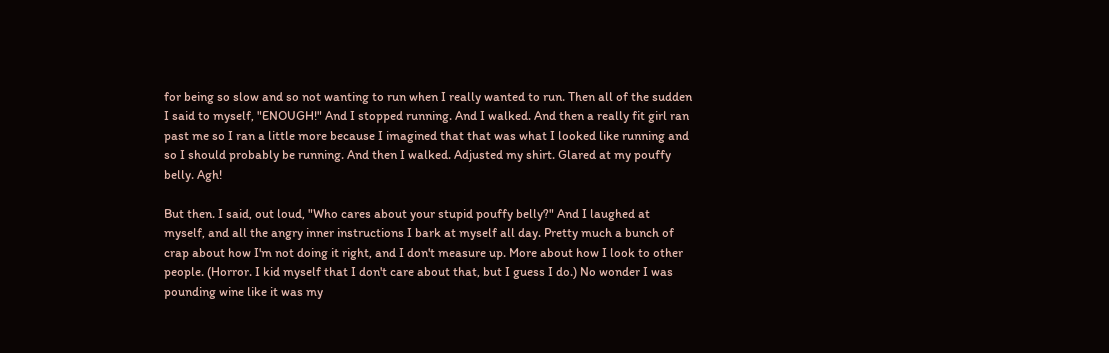for being so slow and so not wanting to run when I really wanted to run. Then all of the sudden I said to myself, "ENOUGH!" And I stopped running. And I walked. And then a really fit girl ran past me so I ran a little more because I imagined that that was what I looked like running and so I should probably be running. And then I walked. Adjusted my shirt. Glared at my pouffy belly. Agh!

But then. I said, out loud, "Who cares about your stupid pouffy belly?" And I laughed at myself, and all the angry inner instructions I bark at myself all day. Pretty much a bunch of crap about how I'm not doing it right, and I don't measure up. More about how I look to other people. (Horror. I kid myself that I don't care about that, but I guess I do.) No wonder I was pounding wine like it was my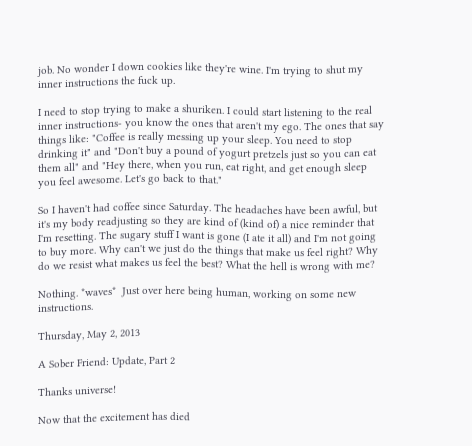job. No wonder I down cookies like they're wine. I'm trying to shut my inner instructions the fuck up.

I need to stop trying to make a shuriken. I could start listening to the real inner instructions- you know the ones that aren't my ego. The ones that say things like: "Coffee is really messing up your sleep. You need to stop drinking it" and "Don't buy a pound of yogurt pretzels just so you can eat them all" and "Hey there, when you run, eat right, and get enough sleep you feel awesome. Let's go back to that."

So I haven't had coffee since Saturday. The headaches have been awful, but it's my body readjusting so they are kind of (kind of) a nice reminder that I'm resetting. The sugary stuff I want is gone (I ate it all) and I'm not going to buy more. Why can't we just do the things that make us feel right? Why do we resist what makes us feel the best? What the hell is wrong with me?

Nothing. *waves*  Just over here being human, working on some new instructions.

Thursday, May 2, 2013

A Sober Friend: Update, Part 2

Thanks universe!

Now that the excitement has died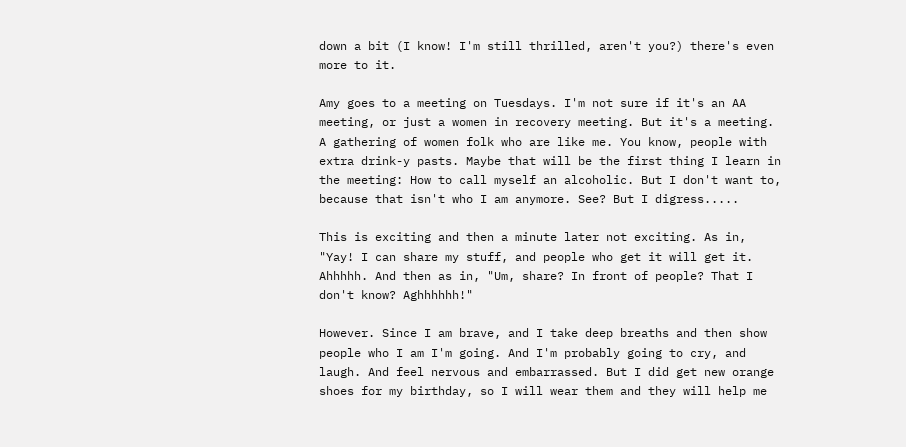down a bit (I know! I'm still thrilled, aren't you?) there's even more to it.

Amy goes to a meeting on Tuesdays. I'm not sure if it's an AA meeting, or just a women in recovery meeting. But it's a meeting. A gathering of women folk who are like me. You know, people with extra drink-y pasts. Maybe that will be the first thing I learn in the meeting: How to call myself an alcoholic. But I don't want to, because that isn't who I am anymore. See? But I digress.....

This is exciting and then a minute later not exciting. As in, "Yay! I can share my stuff, and people who get it will get it. Ahhhhh. And then as in, "Um, share? In front of people? That I don't know? Aghhhhhh!"

However. Since I am brave, and I take deep breaths and then show people who I am I'm going. And I'm probably going to cry, and laugh. And feel nervous and embarrassed. But I did get new orange shoes for my birthday, so I will wear them and they will help me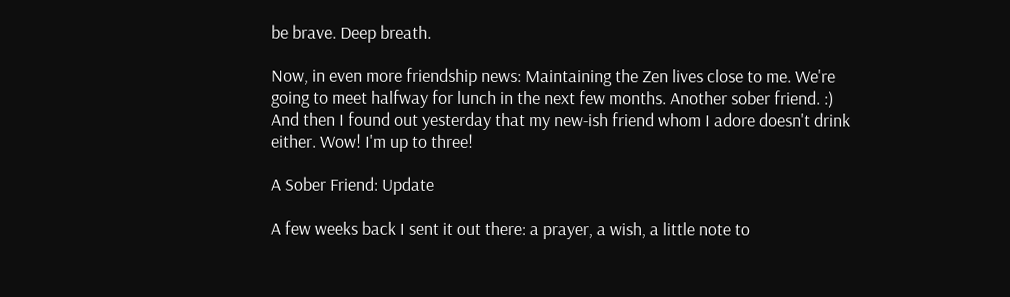be brave. Deep breath.

Now, in even more friendship news: Maintaining the Zen lives close to me. We're going to meet halfway for lunch in the next few months. Another sober friend. :) And then I found out yesterday that my new-ish friend whom I adore doesn't drink either. Wow! I'm up to three!

A Sober Friend: Update

A few weeks back I sent it out there: a prayer, a wish, a little note to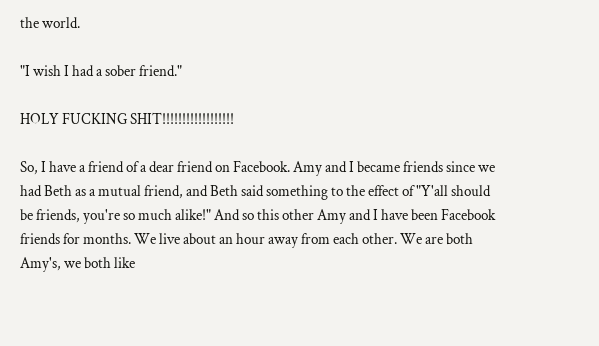the world.

"I wish I had a sober friend."

HOLY FUCKING SHIT!!!!!!!!!!!!!!!!!!

So, I have a friend of a dear friend on Facebook. Amy and I became friends since we had Beth as a mutual friend, and Beth said something to the effect of "Y'all should be friends, you're so much alike!" And so this other Amy and I have been Facebook friends for months. We live about an hour away from each other. We are both Amy's, we both like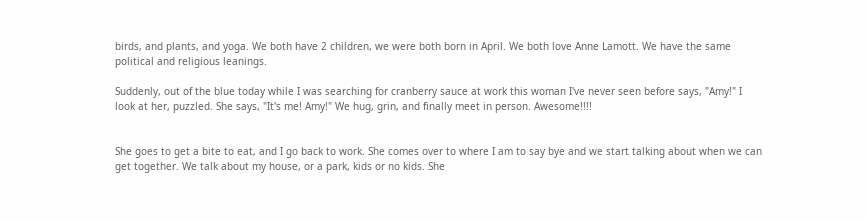birds, and plants, and yoga. We both have 2 children, we were both born in April. We both love Anne Lamott. We have the same political and religious leanings.

Suddenly, out of the blue today while I was searching for cranberry sauce at work this woman I've never seen before says, "Amy!" I look at her, puzzled. She says, "It's me! Amy!" We hug, grin, and finally meet in person. Awesome!!!!


She goes to get a bite to eat, and I go back to work. She comes over to where I am to say bye and we start talking about when we can get together. We talk about my house, or a park, kids or no kids. She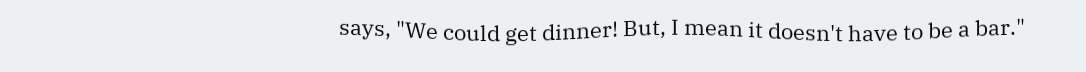says, "We could get dinner! But, I mean it doesn't have to be a bar."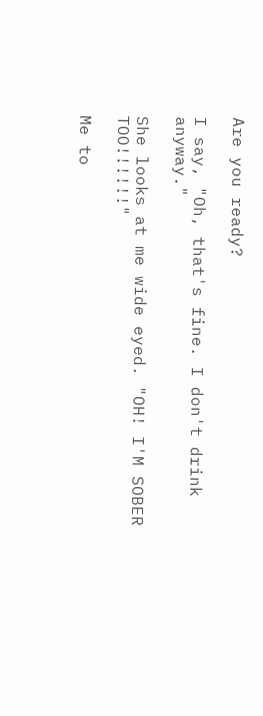Are you ready?

I say, "Oh, that's fine. I don't drink anyway."

She looks at me wide eyed. "OH! I'M SOBER TOO!!!!!!"

Me to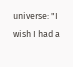universe: "I wish I had a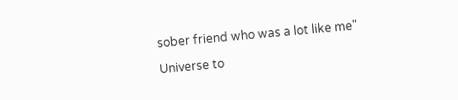sober friend who was a lot like me"

Universe to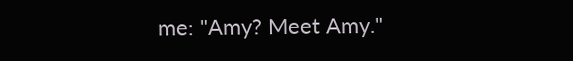me: "Amy? Meet Amy."